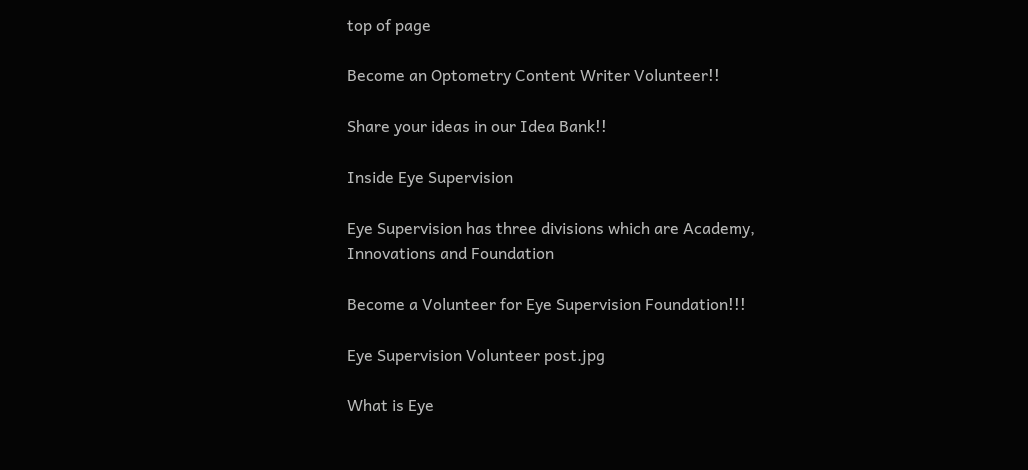top of page

Become an Optometry Content Writer Volunteer!!

Share your ideas in our Idea Bank!!

Inside Eye Supervision

Eye Supervision has three divisions which are Academy, Innovations and Foundation

Become a Volunteer for Eye Supervision Foundation!!!

Eye Supervision Volunteer post.jpg

What is Eye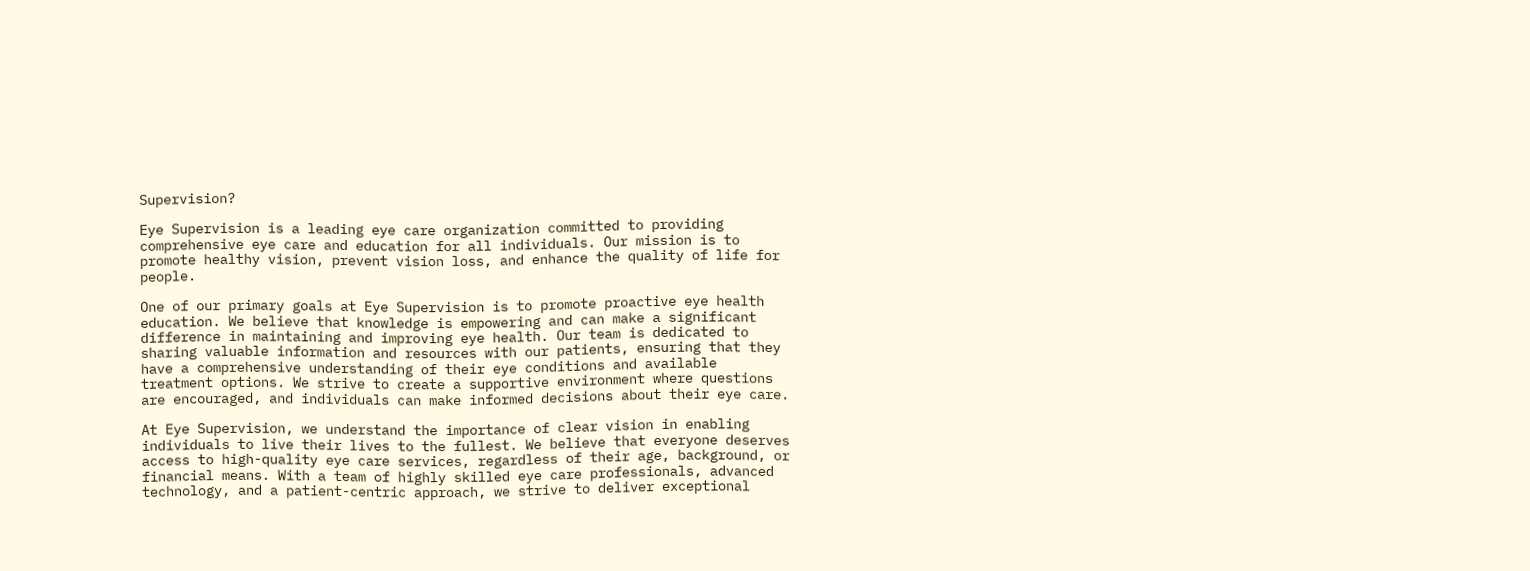Supervision?

Eye Supervision is a leading eye care organization committed to providing comprehensive eye care and education for all individuals. Our mission is to promote healthy vision, prevent vision loss, and enhance the quality of life for people.

One of our primary goals at Eye Supervision is to promote proactive eye health education. We believe that knowledge is empowering and can make a significant difference in maintaining and improving eye health. Our team is dedicated to sharing valuable information and resources with our patients, ensuring that they have a comprehensive understanding of their eye conditions and available treatment options. We strive to create a supportive environment where questions are encouraged, and individuals can make informed decisions about their eye care.

At Eye Supervision, we understand the importance of clear vision in enabling individuals to live their lives to the fullest. We believe that everyone deserves access to high-quality eye care services, regardless of their age, background, or financial means. With a team of highly skilled eye care professionals, advanced technology, and a patient-centric approach, we strive to deliver exceptional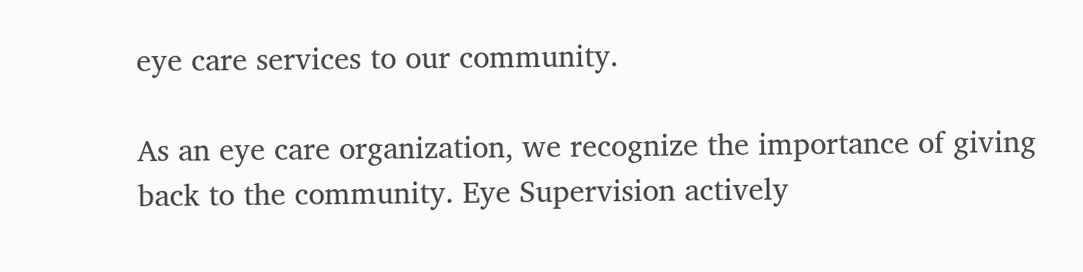eye care services to our community.

As an eye care organization, we recognize the importance of giving back to the community. Eye Supervision actively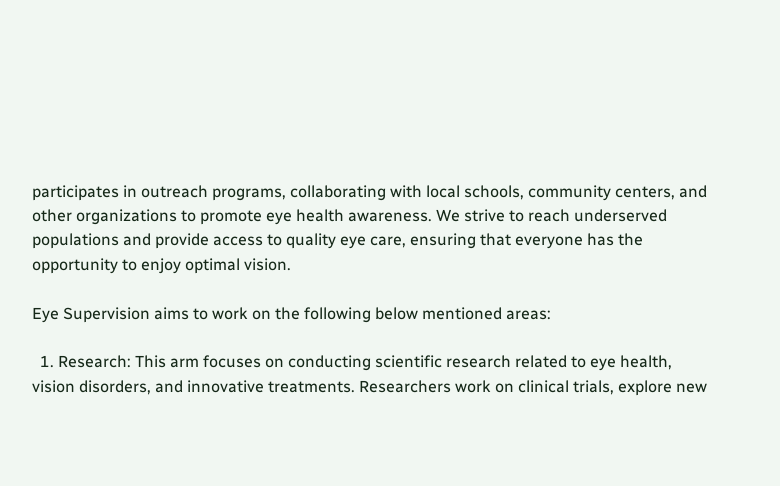participates in outreach programs, collaborating with local schools, community centers, and other organizations to promote eye health awareness. We strive to reach underserved populations and provide access to quality eye care, ensuring that everyone has the opportunity to enjoy optimal vision.

Eye Supervision aims to work on the following below mentioned areas:

  1. Research: This arm focuses on conducting scientific research related to eye health, vision disorders, and innovative treatments. Researchers work on clinical trials, explore new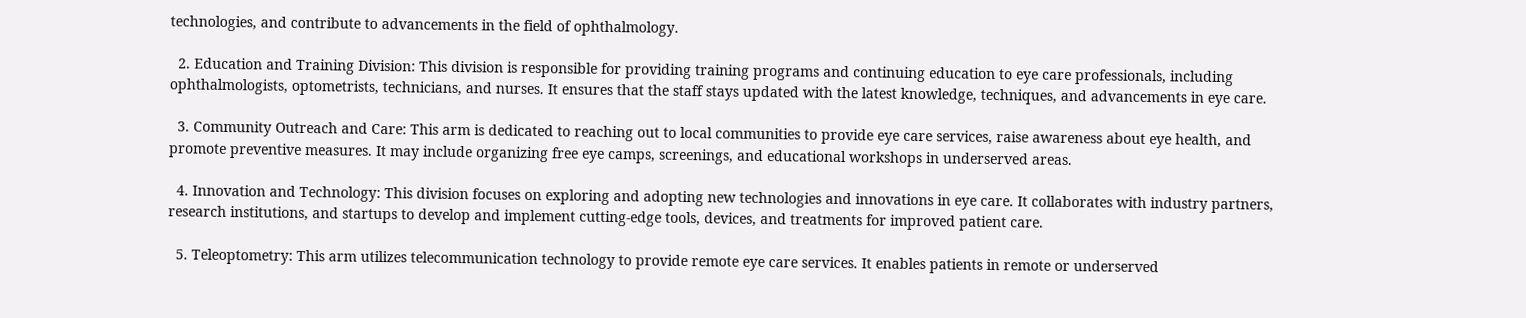technologies, and contribute to advancements in the field of ophthalmology.

  2. Education and Training Division: This division is responsible for providing training programs and continuing education to eye care professionals, including ophthalmologists, optometrists, technicians, and nurses. It ensures that the staff stays updated with the latest knowledge, techniques, and advancements in eye care.

  3. Community Outreach and Care: This arm is dedicated to reaching out to local communities to provide eye care services, raise awareness about eye health, and promote preventive measures. It may include organizing free eye camps, screenings, and educational workshops in underserved areas.

  4. Innovation and Technology: This division focuses on exploring and adopting new technologies and innovations in eye care. It collaborates with industry partners, research institutions, and startups to develop and implement cutting-edge tools, devices, and treatments for improved patient care.

  5. Teleoptometry: This arm utilizes telecommunication technology to provide remote eye care services. It enables patients in remote or underserved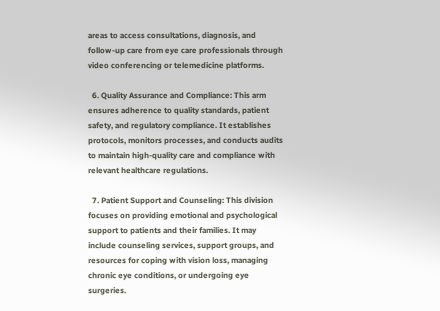areas to access consultations, diagnosis, and follow-up care from eye care professionals through video conferencing or telemedicine platforms.

  6. Quality Assurance and Compliance: This arm ensures adherence to quality standards, patient safety, and regulatory compliance. It establishes protocols, monitors processes, and conducts audits to maintain high-quality care and compliance with relevant healthcare regulations.

  7. Patient Support and Counseling: This division focuses on providing emotional and psychological support to patients and their families. It may include counseling services, support groups, and resources for coping with vision loss, managing chronic eye conditions, or undergoing eye surgeries.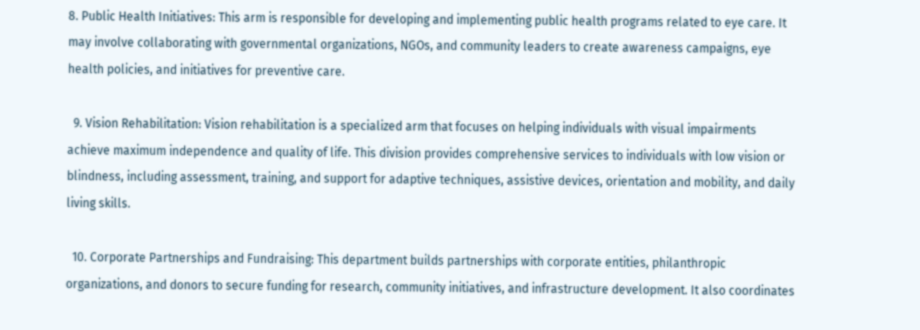8. Public Health Initiatives: This arm is responsible for developing and implementing public health programs related to eye care. It may involve collaborating with governmental organizations, NGOs, and community leaders to create awareness campaigns, eye health policies, and initiatives for preventive care.

  9. Vision Rehabilitation: Vision rehabilitation is a specialized arm that focuses on helping individuals with visual impairments achieve maximum independence and quality of life. This division provides comprehensive services to individuals with low vision or blindness, including assessment, training, and support for adaptive techniques, assistive devices, orientation and mobility, and daily living skills.

  10. Corporate Partnerships and Fundraising: This department builds partnerships with corporate entities, philanthropic organizations, and donors to secure funding for research, community initiatives, and infrastructure development. It also coordinates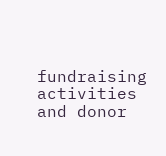fundraising activities and donor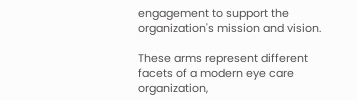engagement to support the organization's mission and vision.

These arms represent different facets of a modern eye care organization,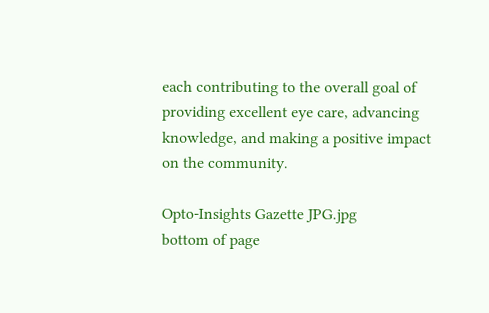each contributing to the overall goal of providing excellent eye care, advancing knowledge, and making a positive impact on the community.

Opto-Insights Gazette JPG.jpg
bottom of page